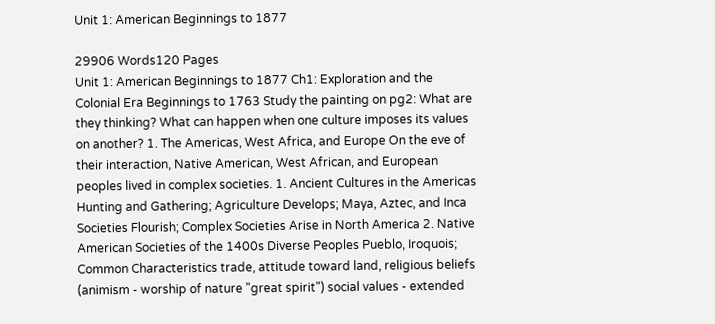Unit 1: American Beginnings to 1877

29906 Words120 Pages
Unit 1: American Beginnings to 1877 Ch1: Exploration and the Colonial Era Beginnings to 1763 Study the painting on pg2: What are they thinking? What can happen when one culture imposes its values on another? 1. The Americas, West Africa, and Europe On the eve of their interaction, Native American, West African, and European peoples lived in complex societies. 1. Ancient Cultures in the Americas Hunting and Gathering; Agriculture Develops; Maya, Aztec, and Inca Societies Flourish; Complex Societies Arise in North America 2. Native American Societies of the 1400s Diverse Peoples Pueblo, Iroquois; Common Characteristics trade, attitude toward land, religious beliefs (animism - worship of nature "great spirit") social values - extended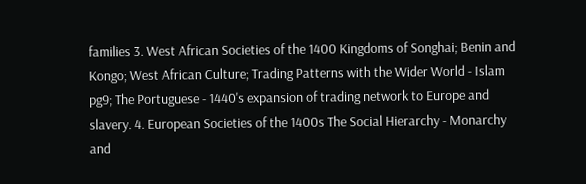families 3. West African Societies of the 1400 Kingdoms of Songhai; Benin and Kongo; West African Culture; Trading Patterns with the Wider World - Islam pg9; The Portuguese - 1440's expansion of trading network to Europe and slavery. 4. European Societies of the 1400s The Social Hierarchy - Monarchy and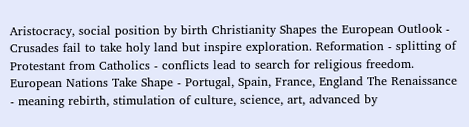Aristocracy, social position by birth Christianity Shapes the European Outlook - Crusades fail to take holy land but inspire exploration. Reformation - splitting of Protestant from Catholics - conflicts lead to search for religious freedom. European Nations Take Shape - Portugal, Spain, France, England The Renaissance - meaning rebirth, stimulation of culture, science, art, advanced by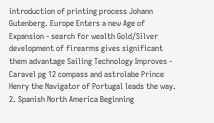introduction of printing process Johann Gutenberg. Europe Enters a new Age of Expansion - search for wealth Gold/Silver development of firearms gives significant them advantage Sailing Technology Improves - Caravel pg 12 compass and astrolabe Prince Henry the Navigator of Portugal leads the way. 2. Spanish North America Beginning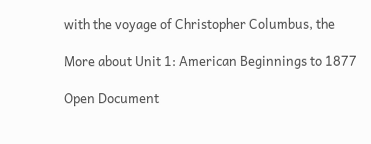with the voyage of Christopher Columbus, the

More about Unit 1: American Beginnings to 1877

Open Document